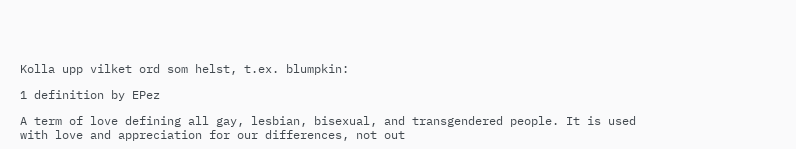Kolla upp vilket ord som helst, t.ex. blumpkin:

1 definition by EPez

A term of love defining all gay, lesbian, bisexual, and transgendered people. It is used with love and appreciation for our differences, not out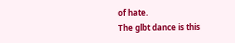of hate.
The glbt dance is this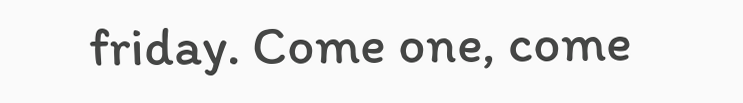friday. Come one, come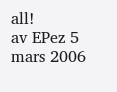all!
av EPez 5 mars 2006